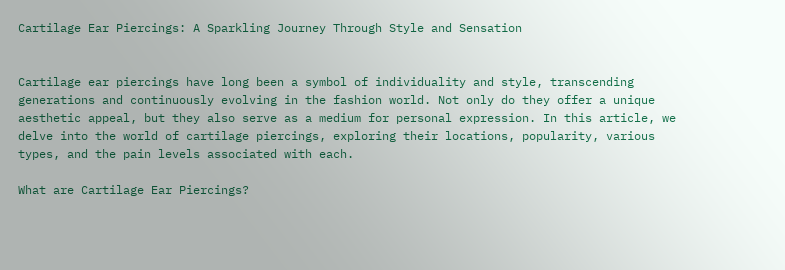Cartilage Ear Piercings: A Sparkling Journey Through Style and Sensation


Cartilage ear piercings have long been a symbol of individuality and style, transcending generations and continuously evolving in the fashion world. Not only do they offer a unique aesthetic appeal, but they also serve as a medium for personal expression. In this article, we delve into the world of cartilage piercings, exploring their locations, popularity, various types, and the pain levels associated with each.

What are Cartilage Ear Piercings?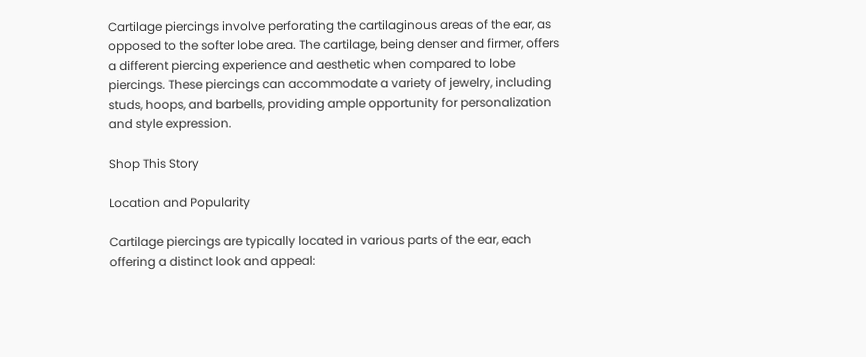Cartilage piercings involve perforating the cartilaginous areas of the ear, as opposed to the softer lobe area. The cartilage, being denser and firmer, offers a different piercing experience and aesthetic when compared to lobe piercings. These piercings can accommodate a variety of jewelry, including studs, hoops, and barbells, providing ample opportunity for personalization and style expression.

Shop This Story

Location and Popularity

Cartilage piercings are typically located in various parts of the ear, each offering a distinct look and appeal: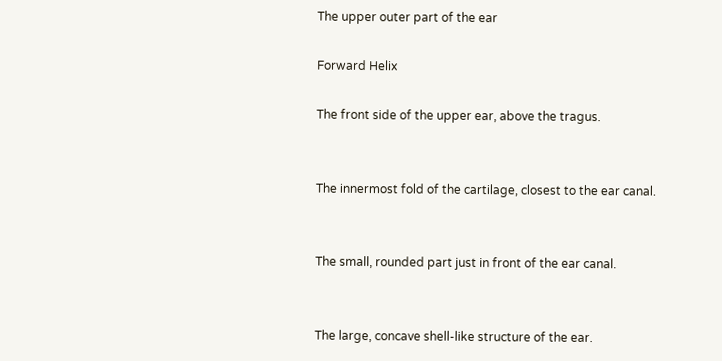The upper outer part of the ear

Forward Helix

The front side of the upper ear, above the tragus.


The innermost fold of the cartilage, closest to the ear canal.


The small, rounded part just in front of the ear canal.


The large, concave shell-like structure of the ear.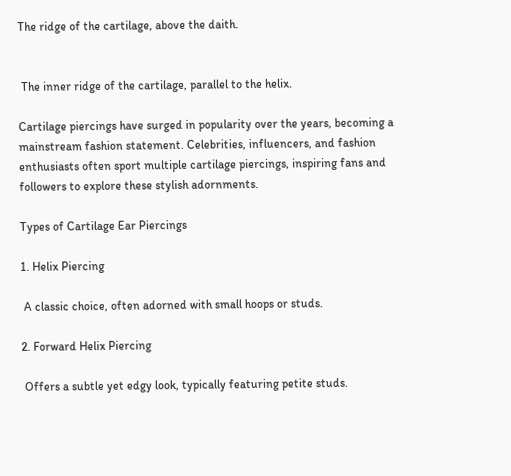The ridge of the cartilage, above the daith.


 The inner ridge of the cartilage, parallel to the helix.

Cartilage piercings have surged in popularity over the years, becoming a mainstream fashion statement. Celebrities, influencers, and fashion enthusiasts often sport multiple cartilage piercings, inspiring fans and followers to explore these stylish adornments.

Types of Cartilage Ear Piercings

1. Helix Piercing

 A classic choice, often adorned with small hoops or studs.

2. Forward Helix Piercing

 Offers a subtle yet edgy look, typically featuring petite studs.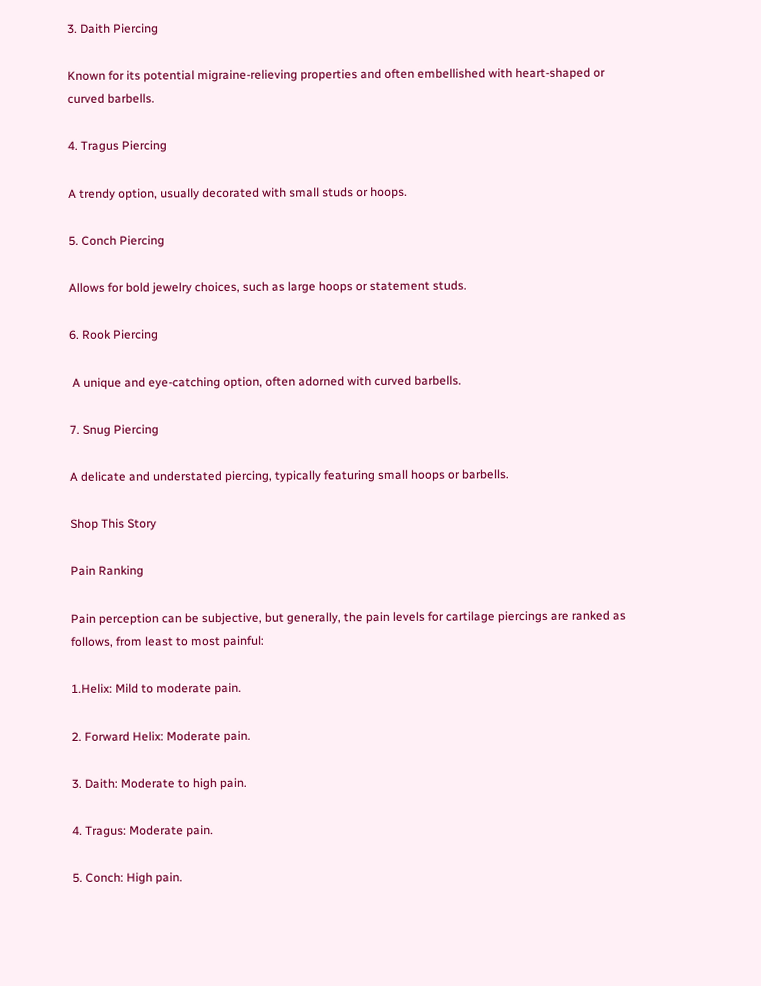3. Daith Piercing

Known for its potential migraine-relieving properties and often embellished with heart-shaped or curved barbells.

4. Tragus Piercing

A trendy option, usually decorated with small studs or hoops.

5. Conch Piercing

Allows for bold jewelry choices, such as large hoops or statement studs.

6. Rook Piercing

 A unique and eye-catching option, often adorned with curved barbells.

7. Snug Piercing

A delicate and understated piercing, typically featuring small hoops or barbells.

Shop This Story

Pain Ranking

Pain perception can be subjective, but generally, the pain levels for cartilage piercings are ranked as follows, from least to most painful:

1.Helix: Mild to moderate pain.

2. Forward Helix: Moderate pain.

3. Daith: Moderate to high pain.

4. Tragus: Moderate pain.

5. Conch: High pain.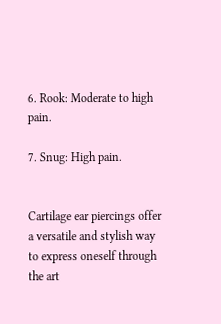6. Rook: Moderate to high pain.

7. Snug: High pain.


Cartilage ear piercings offer a versatile and stylish way to express oneself through the art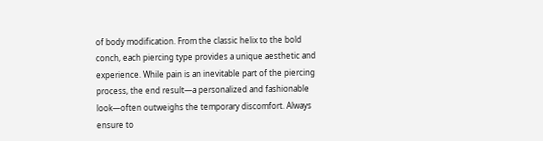of body modification. From the classic helix to the bold conch, each piercing type provides a unique aesthetic and experience. While pain is an inevitable part of the piercing process, the end result—a personalized and fashionable look—often outweighs the temporary discomfort. Always ensure to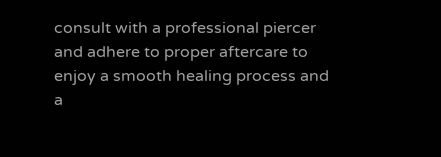consult with a professional piercer and adhere to proper aftercare to enjoy a smooth healing process and a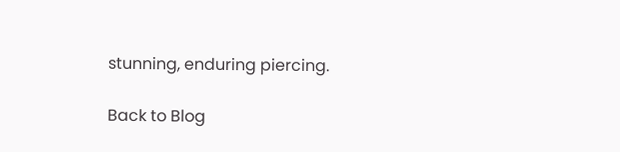stunning, enduring piercing.

Back to Blog